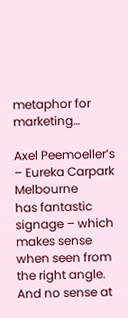metaphor for marketing…

Axel Peemoeller’s – Eureka Carpark Melbourne
has fantastic signage – which makes sense when seen from the right angle. And no sense at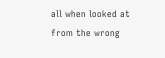all when looked at from the wrong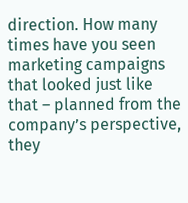direction. How many times have you seen marketing campaigns that looked just like that – planned from the company’s perspective, they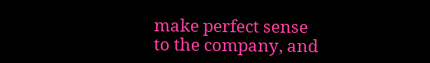make perfect sense to the company, and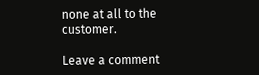none at all to the customer.

Leave a comment